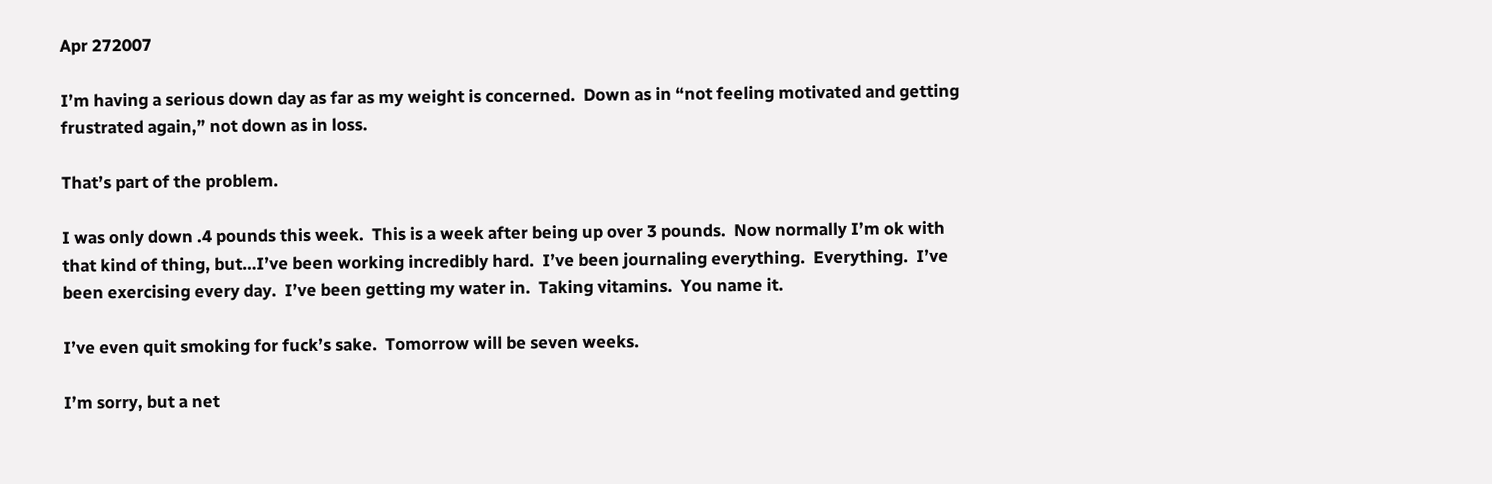Apr 272007

I’m having a serious down day as far as my weight is concerned.  Down as in “not feeling motivated and getting frustrated again,” not down as in loss.

That’s part of the problem.

I was only down .4 pounds this week.  This is a week after being up over 3 pounds.  Now normally I’m ok with that kind of thing, but…I’ve been working incredibly hard.  I’ve been journaling everything.  Everything.  I’ve been exercising every day.  I’ve been getting my water in.  Taking vitamins.  You name it.

I’ve even quit smoking for fuck’s sake.  Tomorrow will be seven weeks.

I’m sorry, but a net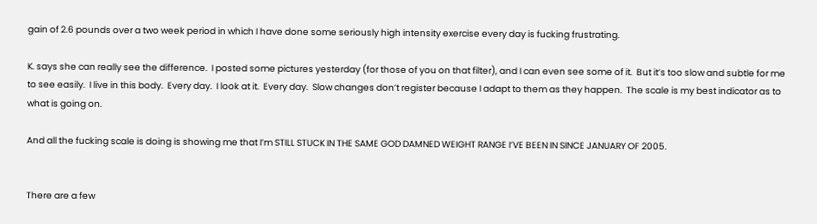gain of 2.6 pounds over a two week period in which I have done some seriously high intensity exercise every day is fucking frustrating.

K. says she can really see the difference.  I posted some pictures yesterday (for those of you on that filter), and I can even see some of it.  But it’s too slow and subtle for me to see easily.  I live in this body.  Every day.  I look at it.  Every day.  Slow changes don’t register because I adapt to them as they happen.  The scale is my best indicator as to what is going on.

And all the fucking scale is doing is showing me that I’m STILL STUCK IN THE SAME GOD DAMNED WEIGHT RANGE I’VE BEEN IN SINCE JANUARY OF 2005.


There are a few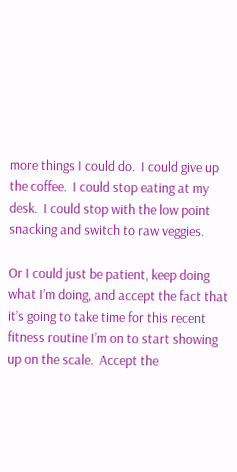more things I could do.  I could give up the coffee.  I could stop eating at my desk.  I could stop with the low point snacking and switch to raw veggies.

Or I could just be patient, keep doing what I’m doing, and accept the fact that it’s going to take time for this recent fitness routine I’m on to start showing up on the scale.  Accept the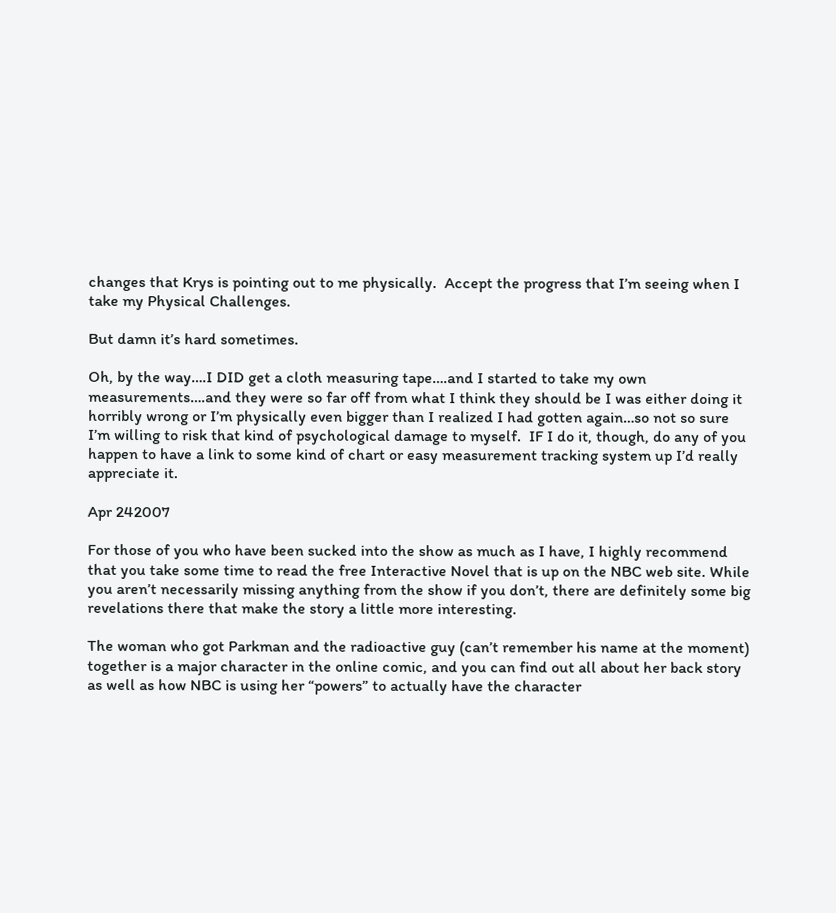changes that Krys is pointing out to me physically.  Accept the progress that I’m seeing when I take my Physical Challenges.

But damn it’s hard sometimes.

Oh, by the way….I DID get a cloth measuring tape….and I started to take my own measurements….and they were so far off from what I think they should be I was either doing it horribly wrong or I’m physically even bigger than I realized I had gotten again…so not so sure I’m willing to risk that kind of psychological damage to myself.  IF I do it, though, do any of you happen to have a link to some kind of chart or easy measurement tracking system up I’d really appreciate it.

Apr 242007

For those of you who have been sucked into the show as much as I have, I highly recommend that you take some time to read the free Interactive Novel that is up on the NBC web site. While you aren’t necessarily missing anything from the show if you don’t, there are definitely some big revelations there that make the story a little more interesting.

The woman who got Parkman and the radioactive guy (can’t remember his name at the moment) together is a major character in the online comic, and you can find out all about her back story as well as how NBC is using her “powers” to actually have the character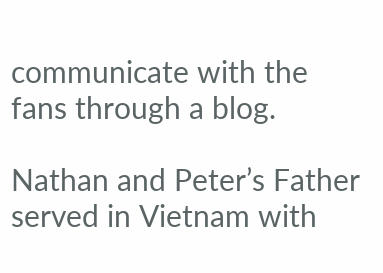communicate with the fans through a blog.

Nathan and Peter’s Father served in Vietnam with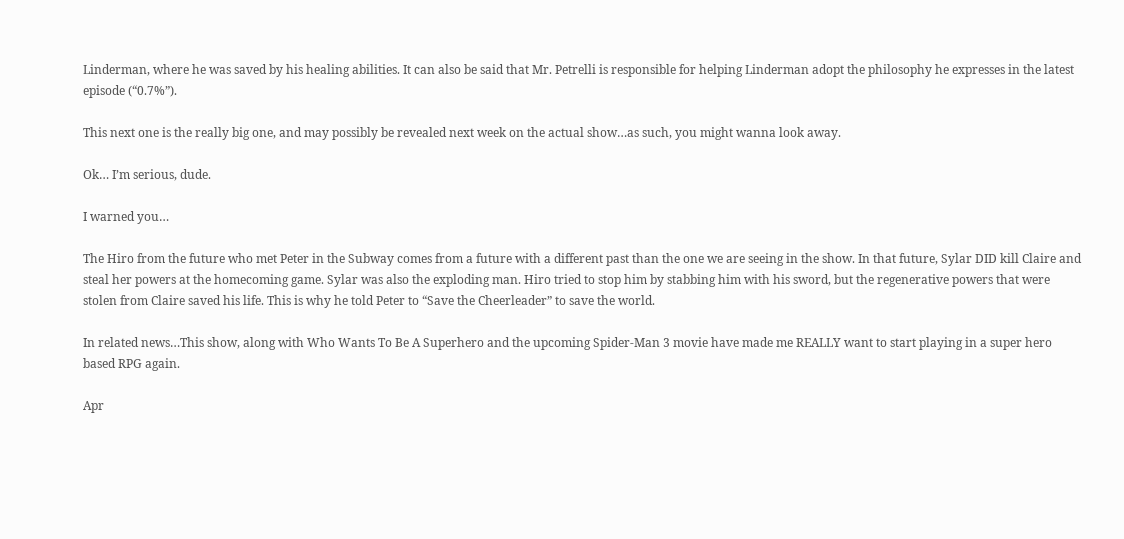Linderman, where he was saved by his healing abilities. It can also be said that Mr. Petrelli is responsible for helping Linderman adopt the philosophy he expresses in the latest episode (“0.7%”).

This next one is the really big one, and may possibly be revealed next week on the actual show…as such, you might wanna look away.

Ok… I’m serious, dude.

I warned you…

The Hiro from the future who met Peter in the Subway comes from a future with a different past than the one we are seeing in the show. In that future, Sylar DID kill Claire and steal her powers at the homecoming game. Sylar was also the exploding man. Hiro tried to stop him by stabbing him with his sword, but the regenerative powers that were stolen from Claire saved his life. This is why he told Peter to “Save the Cheerleader” to save the world.

In related news…This show, along with Who Wants To Be A Superhero and the upcoming Spider-Man 3 movie have made me REALLY want to start playing in a super hero based RPG again.

Apr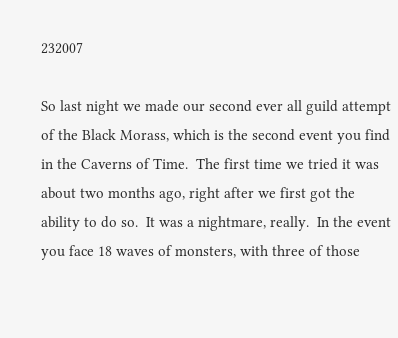232007

So last night we made our second ever all guild attempt of the Black Morass, which is the second event you find in the Caverns of Time.  The first time we tried it was about two months ago, right after we first got the ability to do so.  It was a nightmare, really.  In the event you face 18 waves of monsters, with three of those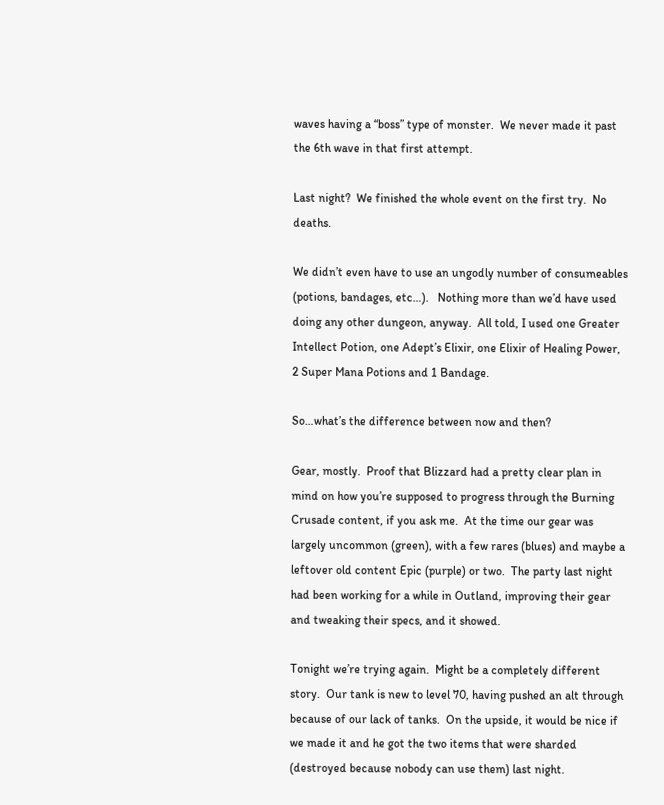waves having a “boss” type of monster.  We never made it past the 6th wave in that first attempt.

Last night?  We finished the whole event on the first try.  No deaths.

We didn’t even have to use an ungodly number of consumeables (potions, bandages, etc…).   Nothing more than we’d have used doing any other dungeon, anyway.  All told, I used one Greater Intellect Potion, one Adept’s Elixir, one Elixir of Healing Power, 2 Super Mana Potions and 1 Bandage.

So…what’s the difference between now and then?

Gear, mostly.  Proof that Blizzard had a pretty clear plan in mind on how you’re supposed to progress through the Burning Crusade content, if you ask me.  At the time our gear was largely uncommon (green), with a few rares (blues) and maybe a leftover old content Epic (purple) or two.  The party last night had been working for a while in Outland, improving their gear and tweaking their specs, and it showed.

Tonight we’re trying again.  Might be a completely different story.  Our tank is new to level 70, having pushed an alt through because of our lack of tanks.  On the upside, it would be nice if we made it and he got the two items that were sharded (destroyed because nobody can use them) last night.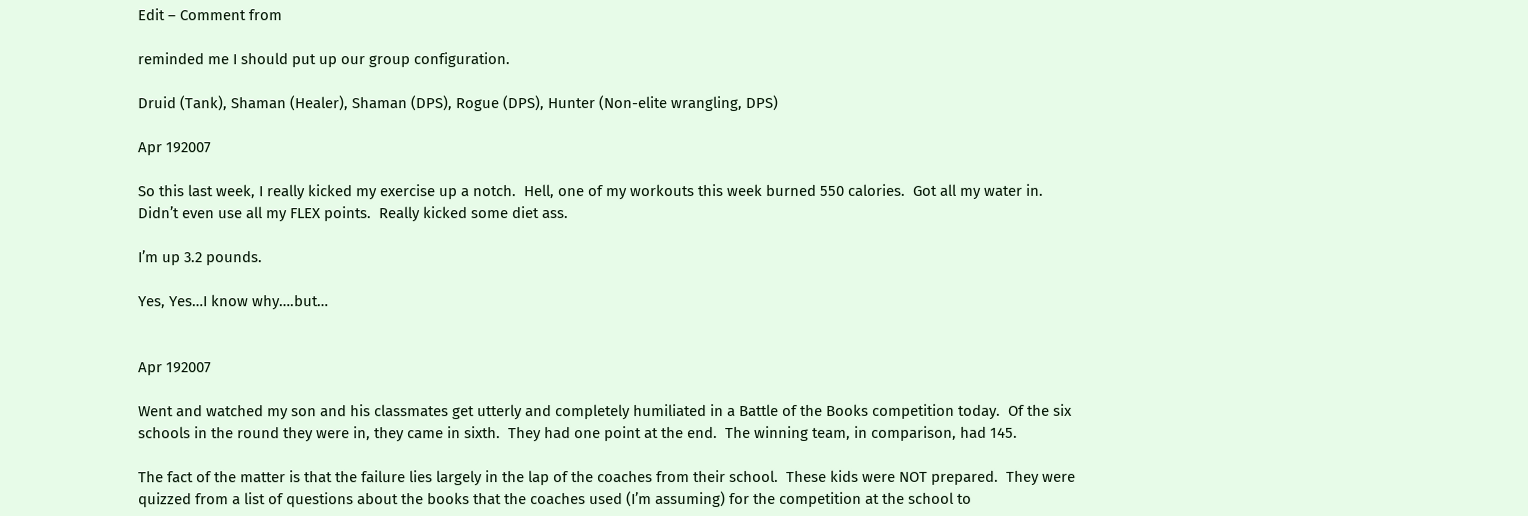Edit – Comment from

reminded me I should put up our group configuration.

Druid (Tank), Shaman (Healer), Shaman (DPS), Rogue (DPS), Hunter (Non-elite wrangling, DPS)

Apr 192007

So this last week, I really kicked my exercise up a notch.  Hell, one of my workouts this week burned 550 calories.  Got all my water in.  Didn’t even use all my FLEX points.  Really kicked some diet ass.

I’m up 3.2 pounds.

Yes, Yes…I know why….but…


Apr 192007

Went and watched my son and his classmates get utterly and completely humiliated in a Battle of the Books competition today.  Of the six schools in the round they were in, they came in sixth.  They had one point at the end.  The winning team, in comparison, had 145.

The fact of the matter is that the failure lies largely in the lap of the coaches from their school.  These kids were NOT prepared.  They were quizzed from a list of questions about the books that the coaches used (I’m assuming) for the competition at the school to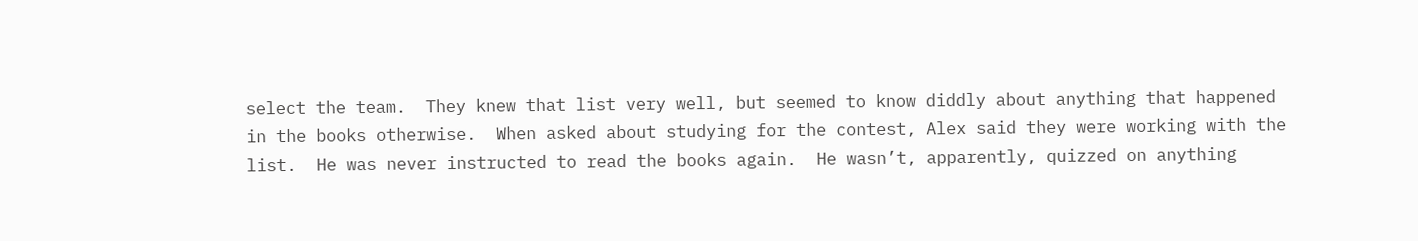select the team.  They knew that list very well, but seemed to know diddly about anything that happened in the books otherwise.  When asked about studying for the contest, Alex said they were working with the list.  He was never instructed to read the books again.  He wasn’t, apparently, quizzed on anything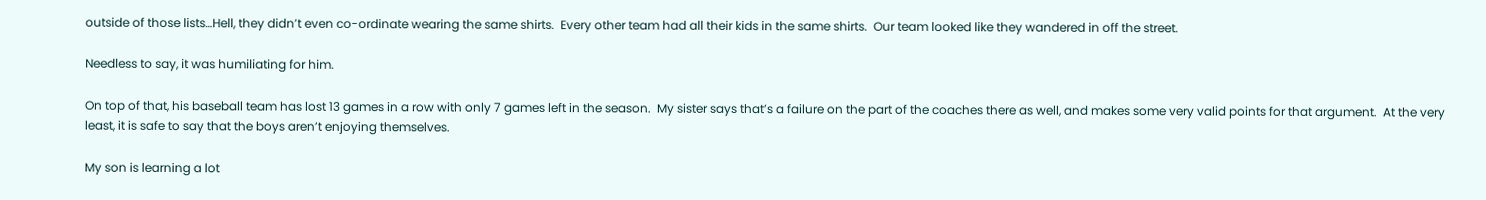outside of those lists…Hell, they didn’t even co-ordinate wearing the same shirts.  Every other team had all their kids in the same shirts.  Our team looked like they wandered in off the street.

Needless to say, it was humiliating for him.

On top of that, his baseball team has lost 13 games in a row with only 7 games left in the season.  My sister says that’s a failure on the part of the coaches there as well, and makes some very valid points for that argument.  At the very least, it is safe to say that the boys aren’t enjoying themselves.

My son is learning a lot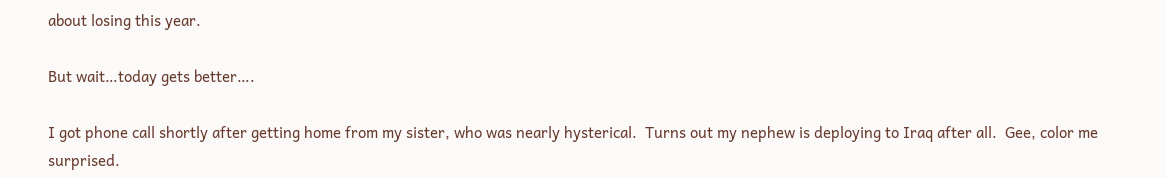about losing this year.

But wait…today gets better….

I got phone call shortly after getting home from my sister, who was nearly hysterical.  Turns out my nephew is deploying to Iraq after all.  Gee, color me surprised.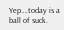Yep….today is a ball of suck.